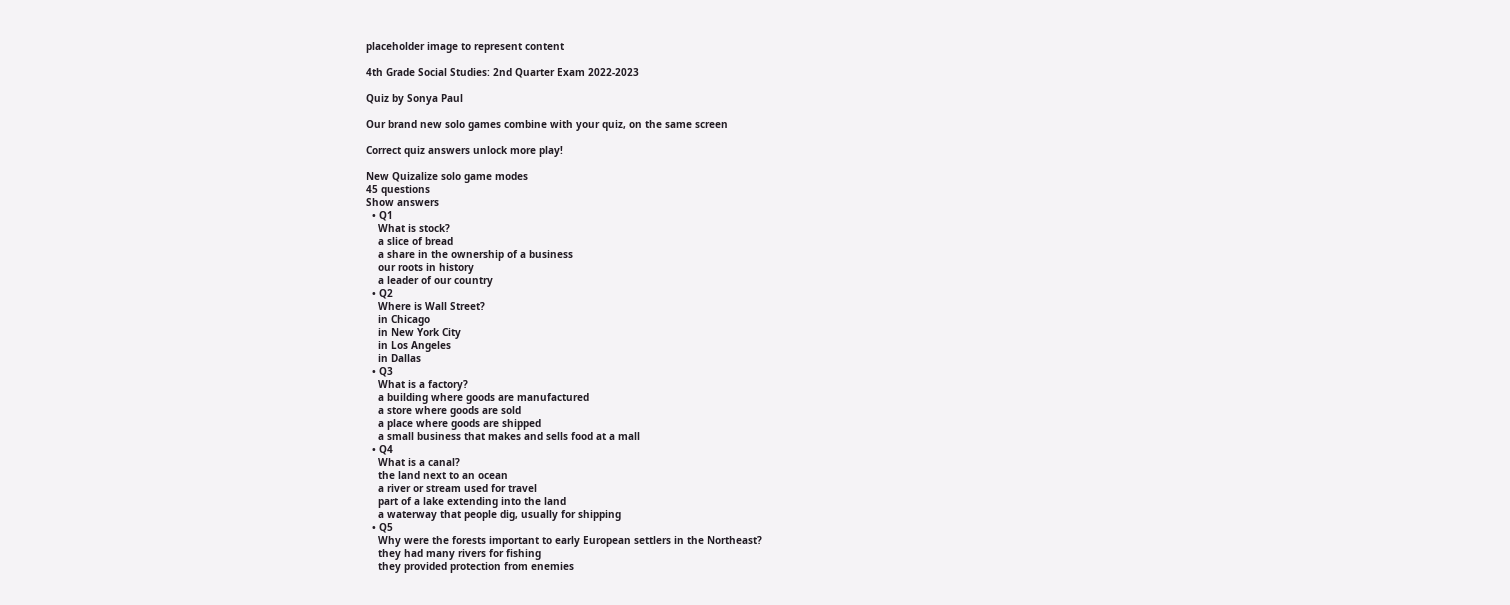placeholder image to represent content

4th Grade Social Studies: 2nd Quarter Exam 2022-2023

Quiz by Sonya Paul

Our brand new solo games combine with your quiz, on the same screen

Correct quiz answers unlock more play!

New Quizalize solo game modes
45 questions
Show answers
  • Q1
    What is stock?
    a slice of bread
    a share in the ownership of a business
    our roots in history
    a leader of our country
  • Q2
    Where is Wall Street?
    in Chicago
    in New York City
    in Los Angeles
    in Dallas
  • Q3
    What is a factory?
    a building where goods are manufactured
    a store where goods are sold
    a place where goods are shipped
    a small business that makes and sells food at a mall
  • Q4
    What is a canal?
    the land next to an ocean
    a river or stream used for travel
    part of a lake extending into the land
    a waterway that people dig, usually for shipping
  • Q5
    Why were the forests important to early European settlers in the Northeast?
    they had many rivers for fishing
    they provided protection from enemies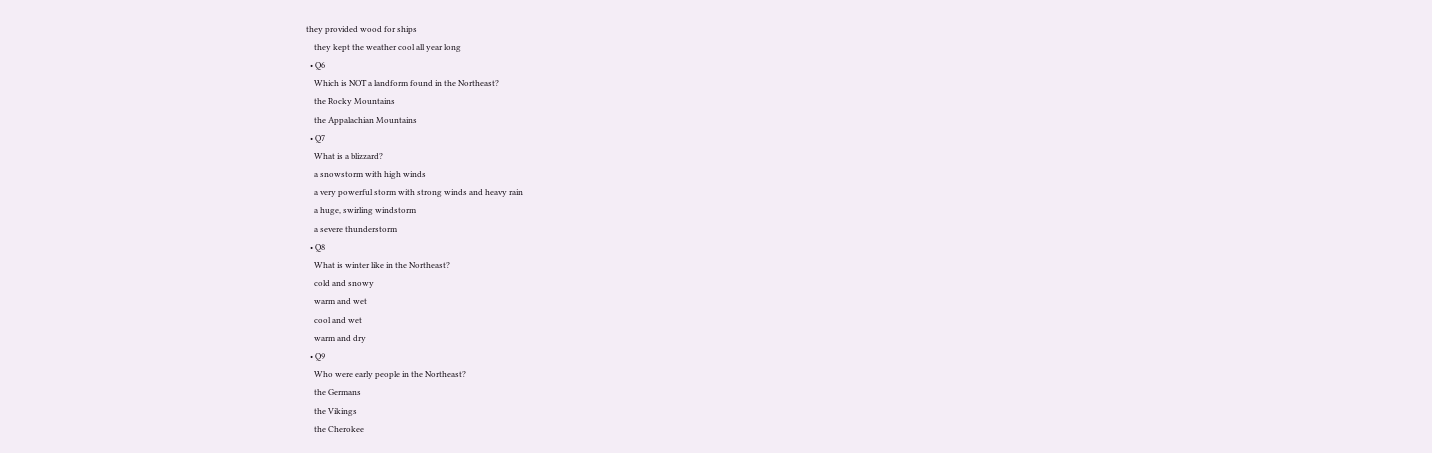they provided wood for ships
    they kept the weather cool all year long
  • Q6
    Which is NOT a landform found in the Northeast?
    the Rocky Mountains
    the Appalachian Mountains
  • Q7
    What is a blizzard?
    a snowstorm with high winds
    a very powerful storm with strong winds and heavy rain
    a huge, swirling windstorm
    a severe thunderstorm
  • Q8
    What is winter like in the Northeast?
    cold and snowy
    warm and wet
    cool and wet
    warm and dry
  • Q9
    Who were early people in the Northeast?
    the Germans
    the Vikings
    the Cherokee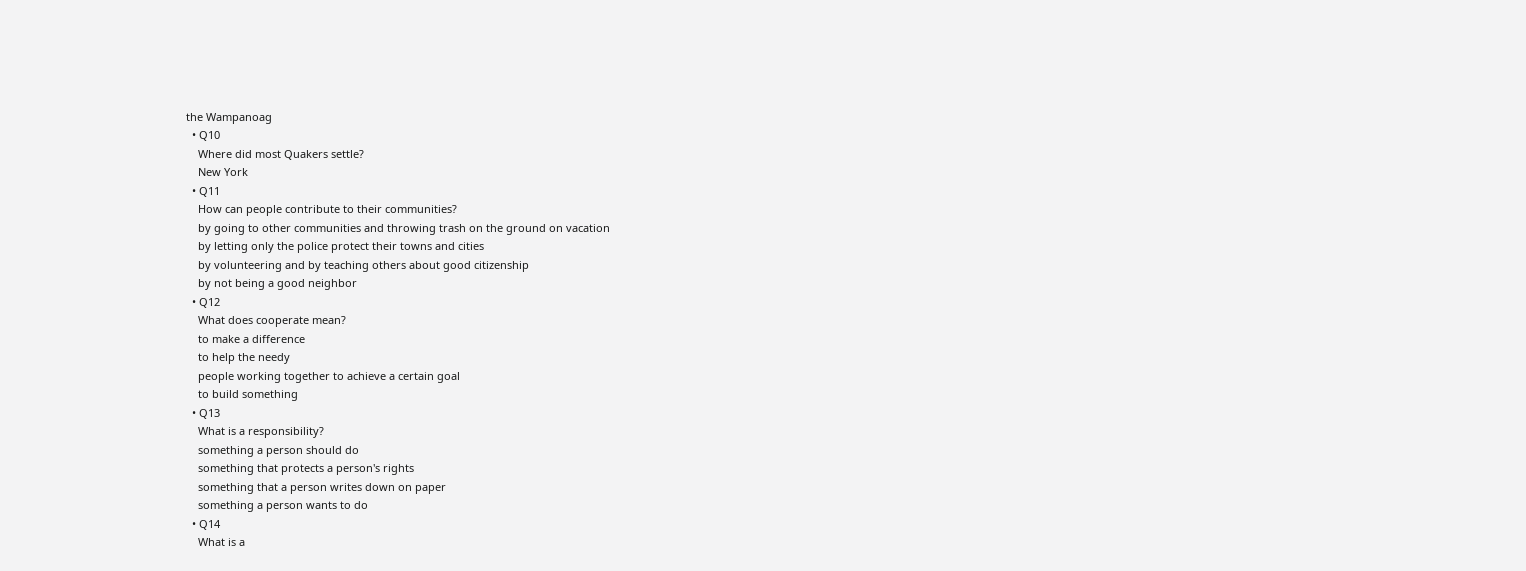the Wampanoag
  • Q10
    Where did most Quakers settle?
    New York
  • Q11
    How can people contribute to their communities?
    by going to other communities and throwing trash on the ground on vacation
    by letting only the police protect their towns and cities
    by volunteering and by teaching others about good citizenship
    by not being a good neighbor
  • Q12
    What does cooperate mean?
    to make a difference
    to help the needy
    people working together to achieve a certain goal
    to build something
  • Q13
    What is a responsibility?
    something a person should do
    something that protects a person's rights
    something that a person writes down on paper
    something a person wants to do
  • Q14
    What is a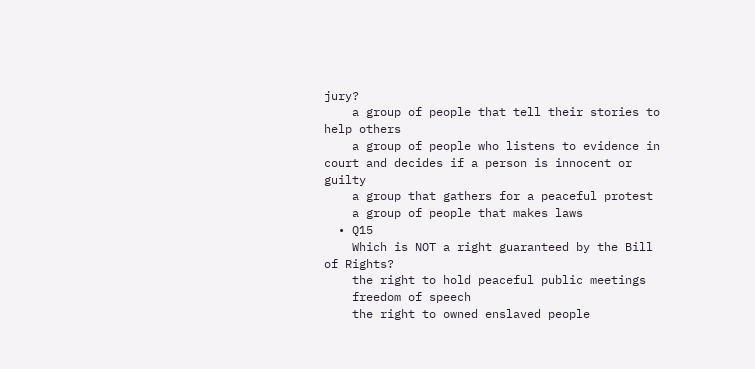jury?
    a group of people that tell their stories to help others
    a group of people who listens to evidence in court and decides if a person is innocent or guilty
    a group that gathers for a peaceful protest
    a group of people that makes laws
  • Q15
    Which is NOT a right guaranteed by the Bill of Rights?
    the right to hold peaceful public meetings
    freedom of speech
    the right to owned enslaved people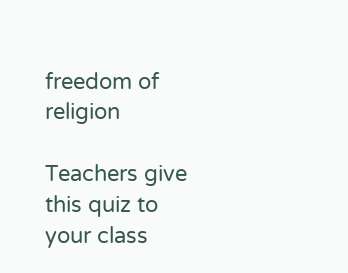freedom of religion

Teachers give this quiz to your class